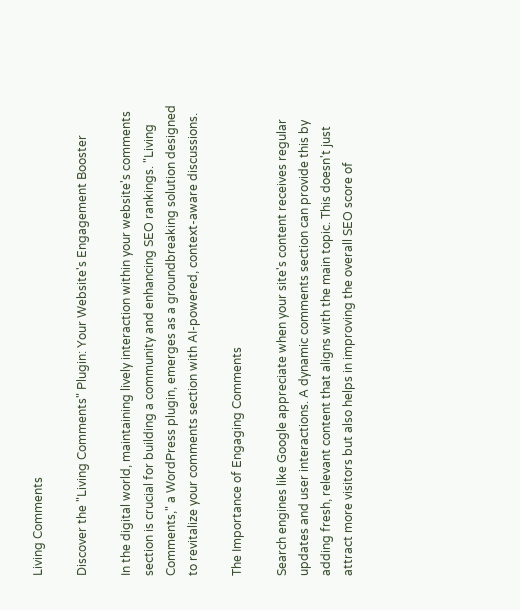Living Comments

Discover the "Living Comments" Plugin: Your Website's Engagement Booster

In the digital world, maintaining lively interaction within your website's comments section is crucial for building a community and enhancing SEO rankings. "Living Comments," a WordPress plugin, emerges as a groundbreaking solution designed to revitalize your comments section with AI-powered, context-aware discussions.

The Importance of Engaging Comments

Search engines like Google appreciate when your site's content receives regular updates and user interactions. A dynamic comments section can provide this by adding fresh, relevant content that aligns with the main topic. This doesn't just attract more visitors but also helps in improving the overall SEO score of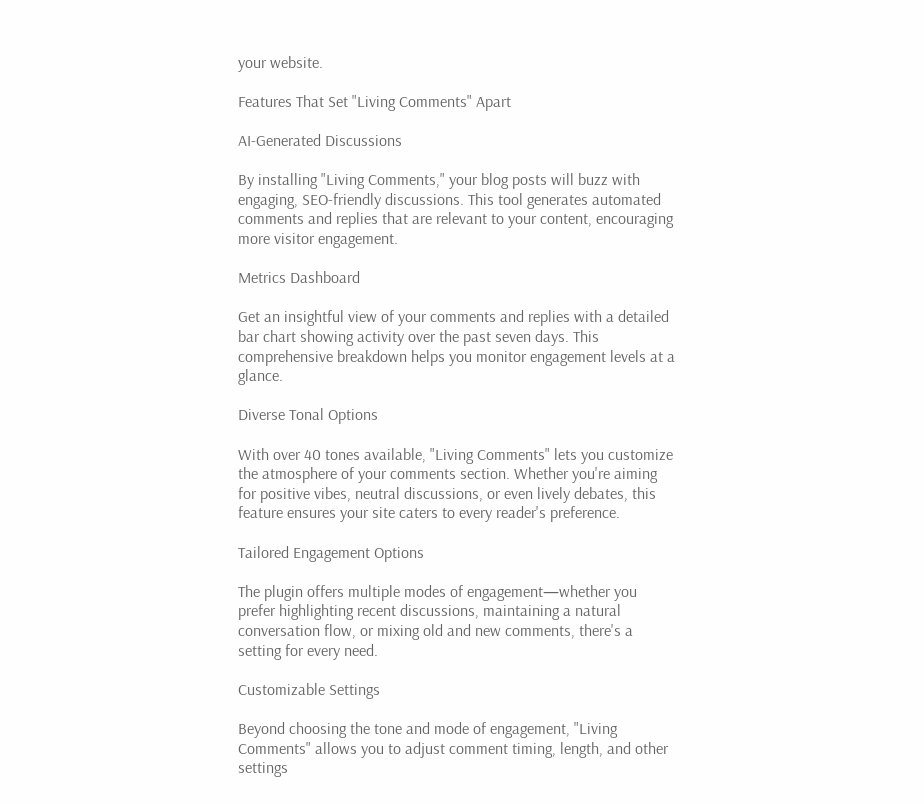your website.

Features That Set "Living Comments" Apart

AI-Generated Discussions

By installing "Living Comments," your blog posts will buzz with engaging, SEO-friendly discussions. This tool generates automated comments and replies that are relevant to your content, encouraging more visitor engagement.

Metrics Dashboard

Get an insightful view of your comments and replies with a detailed bar chart showing activity over the past seven days. This comprehensive breakdown helps you monitor engagement levels at a glance.

Diverse Tonal Options

With over 40 tones available, "Living Comments" lets you customize the atmosphere of your comments section. Whether you're aiming for positive vibes, neutral discussions, or even lively debates, this feature ensures your site caters to every reader's preference.

Tailored Engagement Options

The plugin offers multiple modes of engagement—whether you prefer highlighting recent discussions, maintaining a natural conversation flow, or mixing old and new comments, there's a setting for every need.

Customizable Settings

Beyond choosing the tone and mode of engagement, "Living Comments" allows you to adjust comment timing, length, and other settings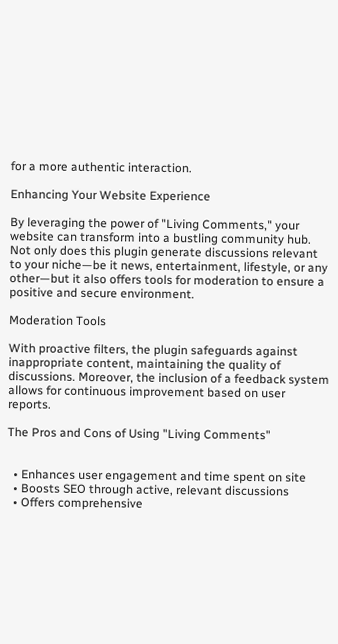for a more authentic interaction.

Enhancing Your Website Experience

By leveraging the power of "Living Comments," your website can transform into a bustling community hub. Not only does this plugin generate discussions relevant to your niche—be it news, entertainment, lifestyle, or any other—but it also offers tools for moderation to ensure a positive and secure environment.

Moderation Tools

With proactive filters, the plugin safeguards against inappropriate content, maintaining the quality of discussions. Moreover, the inclusion of a feedback system allows for continuous improvement based on user reports.

The Pros and Cons of Using "Living Comments"


  • Enhances user engagement and time spent on site
  • Boosts SEO through active, relevant discussions
  • Offers comprehensive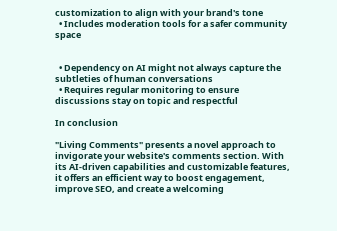customization to align with your brand's tone
  • Includes moderation tools for a safer community space


  • Dependency on AI might not always capture the subtleties of human conversations
  • Requires regular monitoring to ensure discussions stay on topic and respectful

In conclusion

"Living Comments" presents a novel approach to invigorate your website's comments section. With its AI-driven capabilities and customizable features, it offers an efficient way to boost engagement, improve SEO, and create a welcoming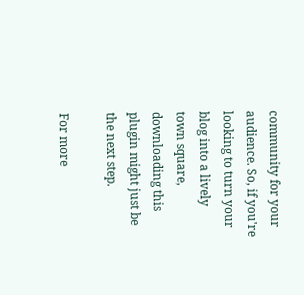community for your audience. So, if you're looking to turn your blog into a lively town square, downloading this plugin might just be the next step.

For more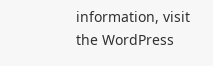information, visit the WordPress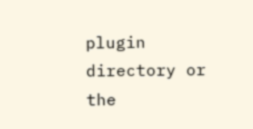plugin directory or the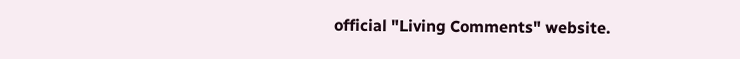official "Living Comments" website.